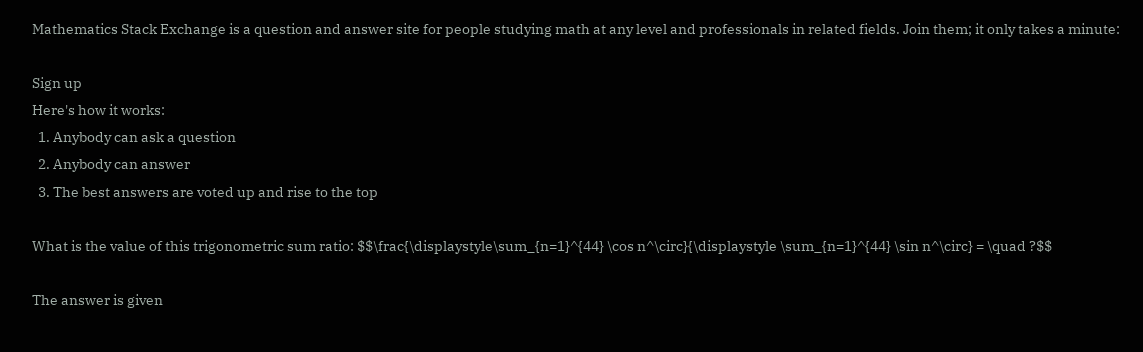Mathematics Stack Exchange is a question and answer site for people studying math at any level and professionals in related fields. Join them; it only takes a minute:

Sign up
Here's how it works:
  1. Anybody can ask a question
  2. Anybody can answer
  3. The best answers are voted up and rise to the top

What is the value of this trigonometric sum ratio: $$\frac{\displaystyle\sum_{n=1}^{44} \cos n^\circ}{\displaystyle \sum_{n=1}^{44} \sin n^\circ} = \quad ?$$

The answer is given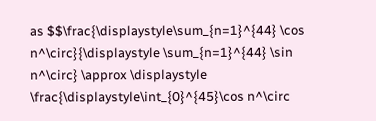as $$\frac{\displaystyle\sum_{n=1}^{44} \cos n^\circ}{\displaystyle \sum_{n=1}^{44} \sin n^\circ} \approx \displaystyle \frac{\displaystyle\int_{0}^{45}\cos n^\circ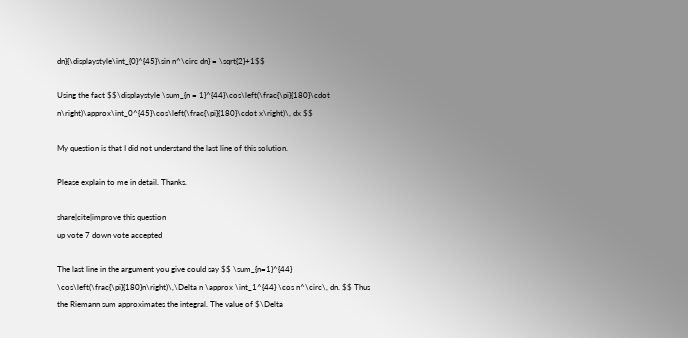dn}{\displaystyle\int_{0}^{45}\sin n^\circ dn} = \sqrt{2}+1$$

Using the fact $$\displaystyle \sum_{n = 1}^{44}\cos\left(\frac{\pi}{180}\cdot n\right)\approx\int_0^{45}\cos\left(\frac{\pi}{180}\cdot x\right)\, dx $$

My question is that I did not understand the last line of this solution.

Please explain to me in detail. Thanks.

share|cite|improve this question
up vote 7 down vote accepted

The last line in the argument you give could say $$ \sum_{n=1}^{44} \cos\left(\frac{\pi}{180}n\right)\,\Delta n \approx \int_1^{44} \cos n^\circ\, dn. $$ Thus the Riemann sum approximates the integral. The value of $\Delta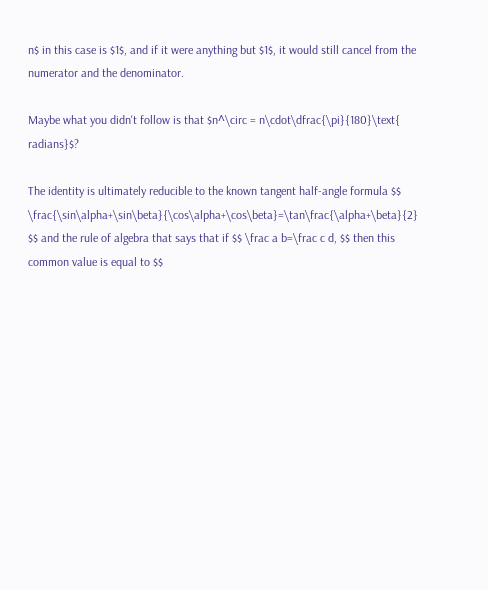n$ in this case is $1$, and if it were anything but $1$, it would still cancel from the numerator and the denominator.

Maybe what you didn't follow is that $n^\circ = n\cdot\dfrac{\pi}{180}\text{ radians}$?

The identity is ultimately reducible to the known tangent half-angle formula $$ \frac{\sin\alpha+\sin\beta}{\cos\alpha+\cos\beta}=\tan\frac{\alpha+\beta}{2} $$ and the rule of algebra that says that if $$ \frac a b=\frac c d, $$ then this common value is equal to $$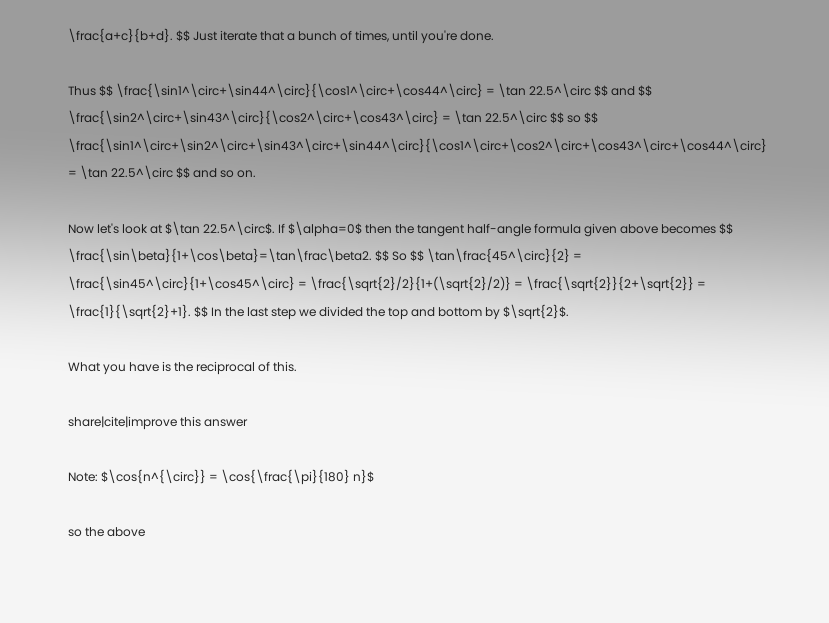\frac{a+c}{b+d}. $$ Just iterate that a bunch of times, until you're done.

Thus $$ \frac{\sin1^\circ+\sin44^\circ}{\cos1^\circ+\cos44^\circ} = \tan 22.5^\circ $$ and $$ \frac{\sin2^\circ+\sin43^\circ}{\cos2^\circ+\cos43^\circ} = \tan 22.5^\circ $$ so $$ \frac{\sin1^\circ+\sin2^\circ+\sin43^\circ+\sin44^\circ}{\cos1^\circ+\cos2^\circ+\cos43^\circ+\cos44^\circ} = \tan 22.5^\circ $$ and so on.

Now let's look at $\tan 22.5^\circ$. If $\alpha=0$ then the tangent half-angle formula given above becomes $$ \frac{\sin\beta}{1+\cos\beta}=\tan\frac\beta2. $$ So $$ \tan\frac{45^\circ}{2} = \frac{\sin45^\circ}{1+\cos45^\circ} = \frac{\sqrt{2}/2}{1+(\sqrt{2}/2)} = \frac{\sqrt{2}}{2+\sqrt{2}} = \frac{1}{\sqrt{2}+1}. $$ In the last step we divided the top and bottom by $\sqrt{2}$.

What you have is the reciprocal of this.

share|cite|improve this answer

Note: $\cos{n^{\circ}} = \cos{\frac{\pi}{180} n}$

so the above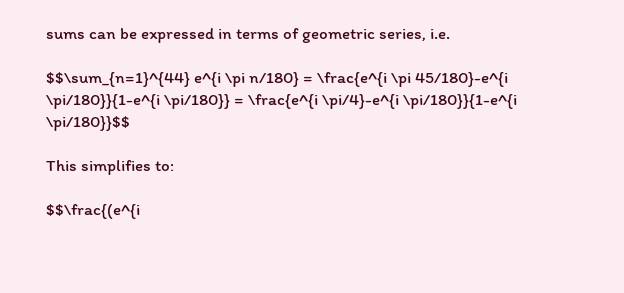sums can be expressed in terms of geometric series, i.e.

$$\sum_{n=1}^{44} e^{i \pi n/180} = \frac{e^{i \pi 45/180}-e^{i \pi/180}}{1-e^{i \pi/180}} = \frac{e^{i \pi/4}-e^{i \pi/180}}{1-e^{i \pi/180}}$$

This simplifies to:

$$\frac{(e^{i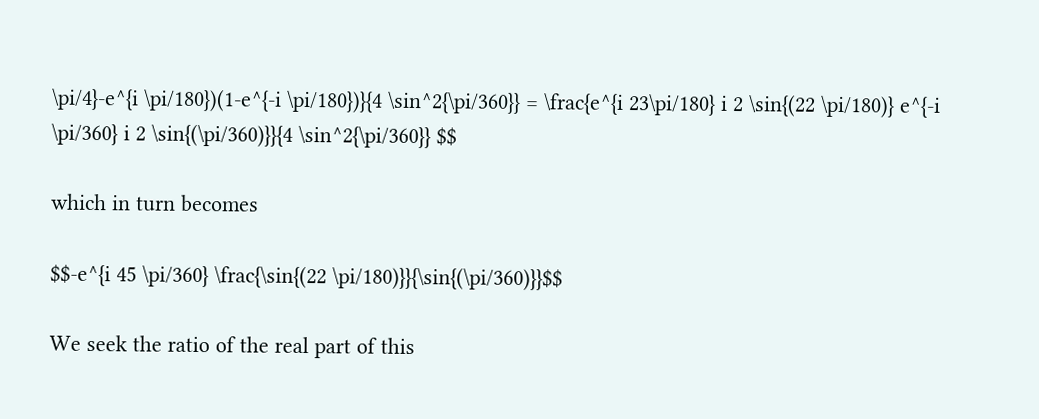\pi/4}-e^{i \pi/180})(1-e^{-i \pi/180})}{4 \sin^2{\pi/360}} = \frac{e^{i 23\pi/180} i 2 \sin{(22 \pi/180)} e^{-i \pi/360} i 2 \sin{(\pi/360)}}{4 \sin^2{\pi/360}} $$

which in turn becomes

$$-e^{i 45 \pi/360} \frac{\sin{(22 \pi/180)}}{\sin{(\pi/360)}}$$

We seek the ratio of the real part of this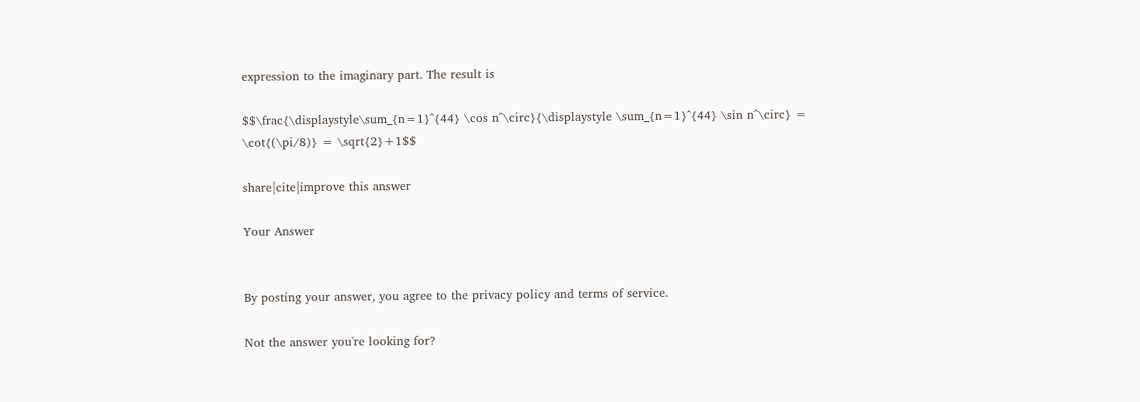expression to the imaginary part. The result is

$$\frac{\displaystyle\sum_{n=1}^{44} \cos n^\circ}{\displaystyle \sum_{n=1}^{44} \sin n^\circ} = \cot{(\pi/8)} = \sqrt{2}+1$$

share|cite|improve this answer

Your Answer


By posting your answer, you agree to the privacy policy and terms of service.

Not the answer you're looking for?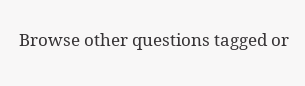Browse other questions tagged or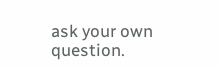ask your own question.